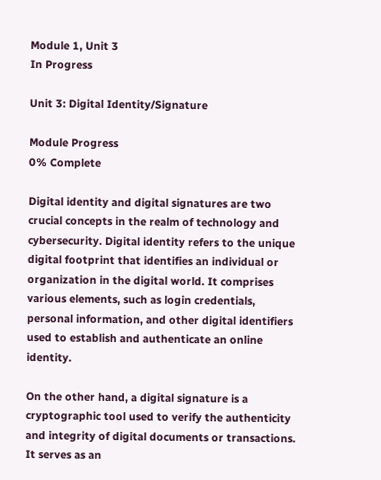Module 1, Unit 3
In Progress

Unit 3: Digital Identity/Signature

Module Progress
0% Complete

Digital identity and digital signatures are two crucial concepts in the realm of technology and cybersecurity. Digital identity refers to the unique digital footprint that identifies an individual or organization in the digital world. It comprises various elements, such as login credentials, personal information, and other digital identifiers used to establish and authenticate an online identity.

On the other hand, a digital signature is a cryptographic tool used to verify the authenticity and integrity of digital documents or transactions. It serves as an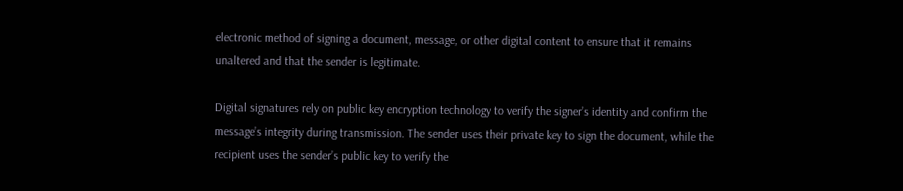electronic method of signing a document, message, or other digital content to ensure that it remains unaltered and that the sender is legitimate.

Digital signatures rely on public key encryption technology to verify the signer’s identity and confirm the message’s integrity during transmission. The sender uses their private key to sign the document, while the recipient uses the sender’s public key to verify the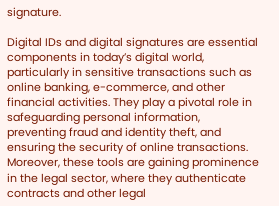signature.

Digital IDs and digital signatures are essential components in today’s digital world, particularly in sensitive transactions such as online banking, e-commerce, and other financial activities. They play a pivotal role in safeguarding personal information, preventing fraud and identity theft, and ensuring the security of online transactions. Moreover, these tools are gaining prominence in the legal sector, where they authenticate contracts and other legal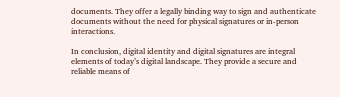documents. They offer a legally binding way to sign and authenticate documents without the need for physical signatures or in-person interactions.

In conclusion, digital identity and digital signatures are integral elements of today’s digital landscape. They provide a secure and reliable means of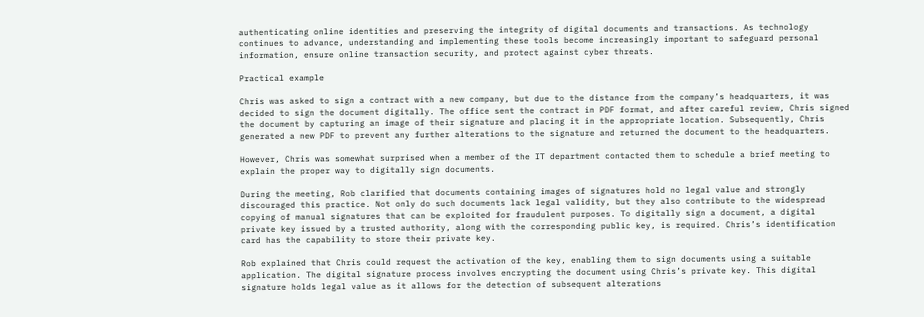authenticating online identities and preserving the integrity of digital documents and transactions. As technology continues to advance, understanding and implementing these tools become increasingly important to safeguard personal information, ensure online transaction security, and protect against cyber threats.

Practical example

Chris was asked to sign a contract with a new company, but due to the distance from the company’s headquarters, it was decided to sign the document digitally. The office sent the contract in PDF format, and after careful review, Chris signed the document by capturing an image of their signature and placing it in the appropriate location. Subsequently, Chris generated a new PDF to prevent any further alterations to the signature and returned the document to the headquarters.

However, Chris was somewhat surprised when a member of the IT department contacted them to schedule a brief meeting to explain the proper way to digitally sign documents.

During the meeting, Rob clarified that documents containing images of signatures hold no legal value and strongly discouraged this practice. Not only do such documents lack legal validity, but they also contribute to the widespread copying of manual signatures that can be exploited for fraudulent purposes. To digitally sign a document, a digital private key issued by a trusted authority, along with the corresponding public key, is required. Chris’s identification card has the capability to store their private key.

Rob explained that Chris could request the activation of the key, enabling them to sign documents using a suitable application. The digital signature process involves encrypting the document using Chris’s private key. This digital signature holds legal value as it allows for the detection of subsequent alterations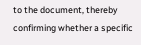to the document, thereby confirming whether a specific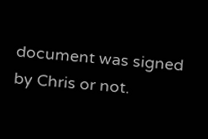document was signed by Chris or not.